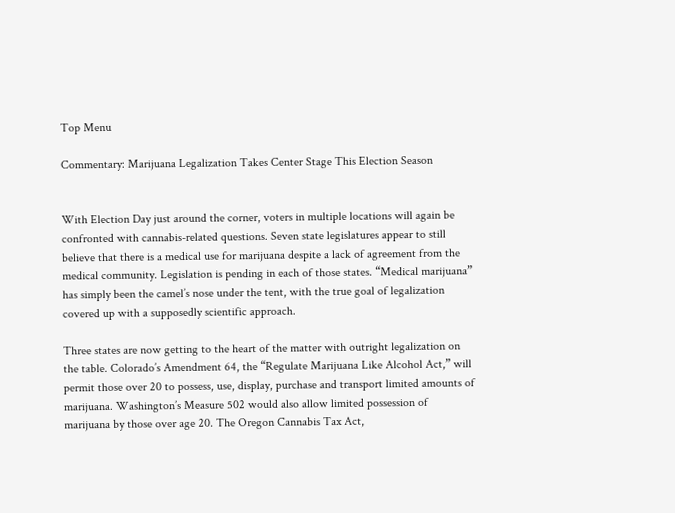Top Menu

Commentary: Marijuana Legalization Takes Center Stage This Election Season


With Election Day just around the corner, voters in multiple locations will again be confronted with cannabis-related questions. Seven state legislatures appear to still believe that there is a medical use for marijuana despite a lack of agreement from the medical community. Legislation is pending in each of those states. “Medical marijuana” has simply been the camel’s nose under the tent, with the true goal of legalization covered up with a supposedly scientific approach.

Three states are now getting to the heart of the matter with outright legalization on the table. Colorado’s Amendment 64, the “Regulate Marijuana Like Alcohol Act,” will permit those over 20 to possess, use, display, purchase and transport limited amounts of marijuana. Washington’s Measure 502 would also allow limited possession of marijuana by those over age 20. The Oregon Cannabis Tax Act,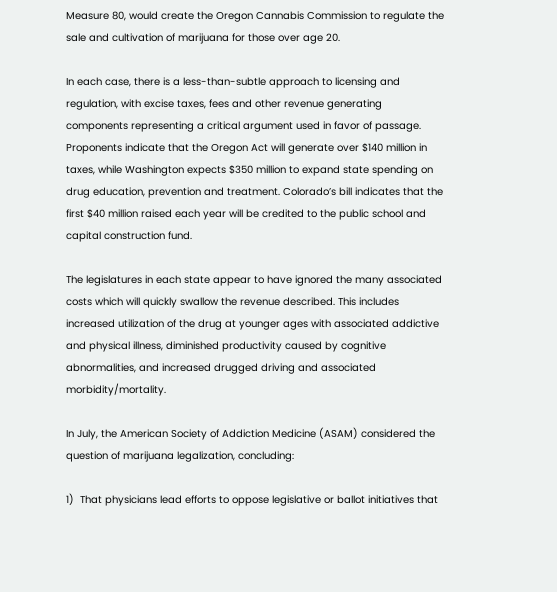Measure 80, would create the Oregon Cannabis Commission to regulate the sale and cultivation of marijuana for those over age 20.

In each case, there is a less-than-subtle approach to licensing and regulation, with excise taxes, fees and other revenue generating components representing a critical argument used in favor of passage. Proponents indicate that the Oregon Act will generate over $140 million in taxes, while Washington expects $350 million to expand state spending on drug education, prevention and treatment. Colorado’s bill indicates that the first $40 million raised each year will be credited to the public school and capital construction fund.

The legislatures in each state appear to have ignored the many associated costs which will quickly swallow the revenue described. This includes increased utilization of the drug at younger ages with associated addictive and physical illness, diminished productivity caused by cognitive abnormalities, and increased drugged driving and associated morbidity/mortality.

In July, the American Society of Addiction Medicine (ASAM) considered the question of marijuana legalization, concluding:

1)  That physicians lead efforts to oppose legislative or ballot initiatives that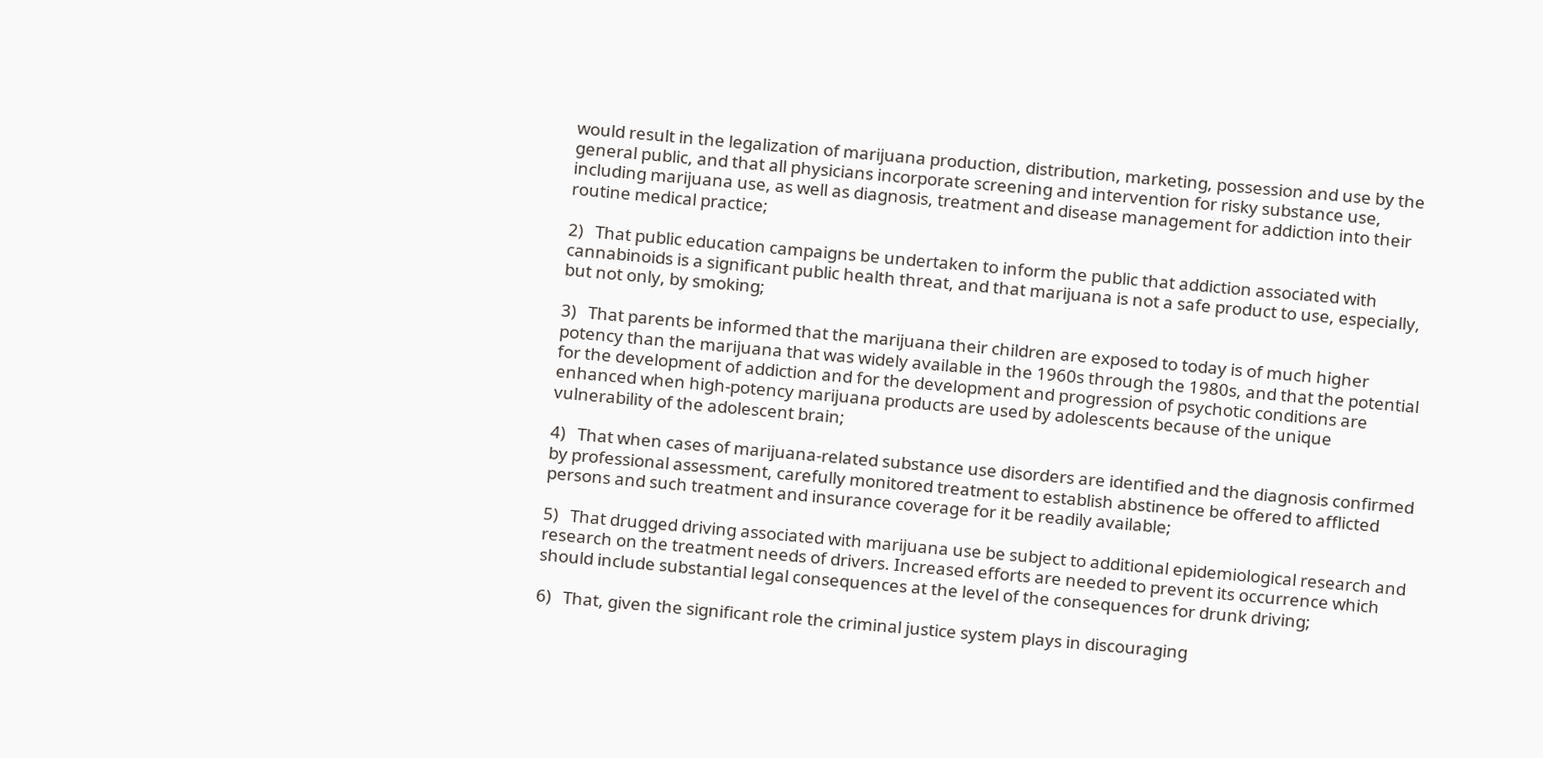would result in the legalization of marijuana production, distribution, marketing, possession and use by the general public, and that all physicians incorporate screening and intervention for risky substance use, including marijuana use, as well as diagnosis, treatment and disease management for addiction into their routine medical practice;

2)   That public education campaigns be undertaken to inform the public that addiction associated with cannabinoids is a significant public health threat, and that marijuana is not a safe product to use, especially, but not only, by smoking;

3)   That parents be informed that the marijuana their children are exposed to today is of much higher potency than the marijuana that was widely available in the 1960s through the 1980s, and that the potential for the development of addiction and for the development and progression of psychotic conditions are enhanced when high-potency marijuana products are used by adolescents because of the unique vulnerability of the adolescent brain;

4)   That when cases of marijuana-related substance use disorders are identified and the diagnosis confirmed by professional assessment, carefully monitored treatment to establish abstinence be offered to afflicted persons and such treatment and insurance coverage for it be readily available;

5)   That drugged driving associated with marijuana use be subject to additional epidemiological research and research on the treatment needs of drivers. Increased efforts are needed to prevent its occurrence which should include substantial legal consequences at the level of the consequences for drunk driving;

6)   That, given the significant role the criminal justice system plays in discouraging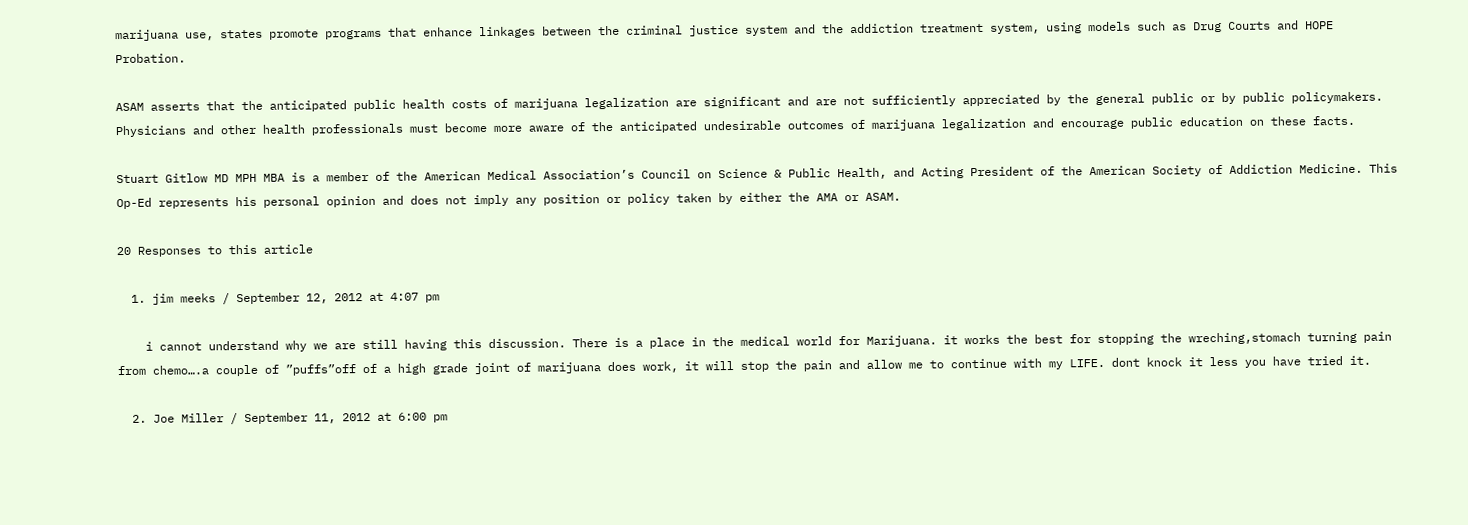marijuana use, states promote programs that enhance linkages between the criminal justice system and the addiction treatment system, using models such as Drug Courts and HOPE Probation.

ASAM asserts that the anticipated public health costs of marijuana legalization are significant and are not sufficiently appreciated by the general public or by public policymakers. Physicians and other health professionals must become more aware of the anticipated undesirable outcomes of marijuana legalization and encourage public education on these facts.

Stuart Gitlow MD MPH MBA is a member of the American Medical Association’s Council on Science & Public Health, and Acting President of the American Society of Addiction Medicine. This Op-Ed represents his personal opinion and does not imply any position or policy taken by either the AMA or ASAM.

20 Responses to this article

  1. jim meeks / September 12, 2012 at 4:07 pm

    i cannot understand why we are still having this discussion. There is a place in the medical world for Marijuana. it works the best for stopping the wreching,stomach turning pain from chemo….a couple of ”puffs”off of a high grade joint of marijuana does work, it will stop the pain and allow me to continue with my LIFE. dont knock it less you have tried it.

  2. Joe Miller / September 11, 2012 at 6:00 pm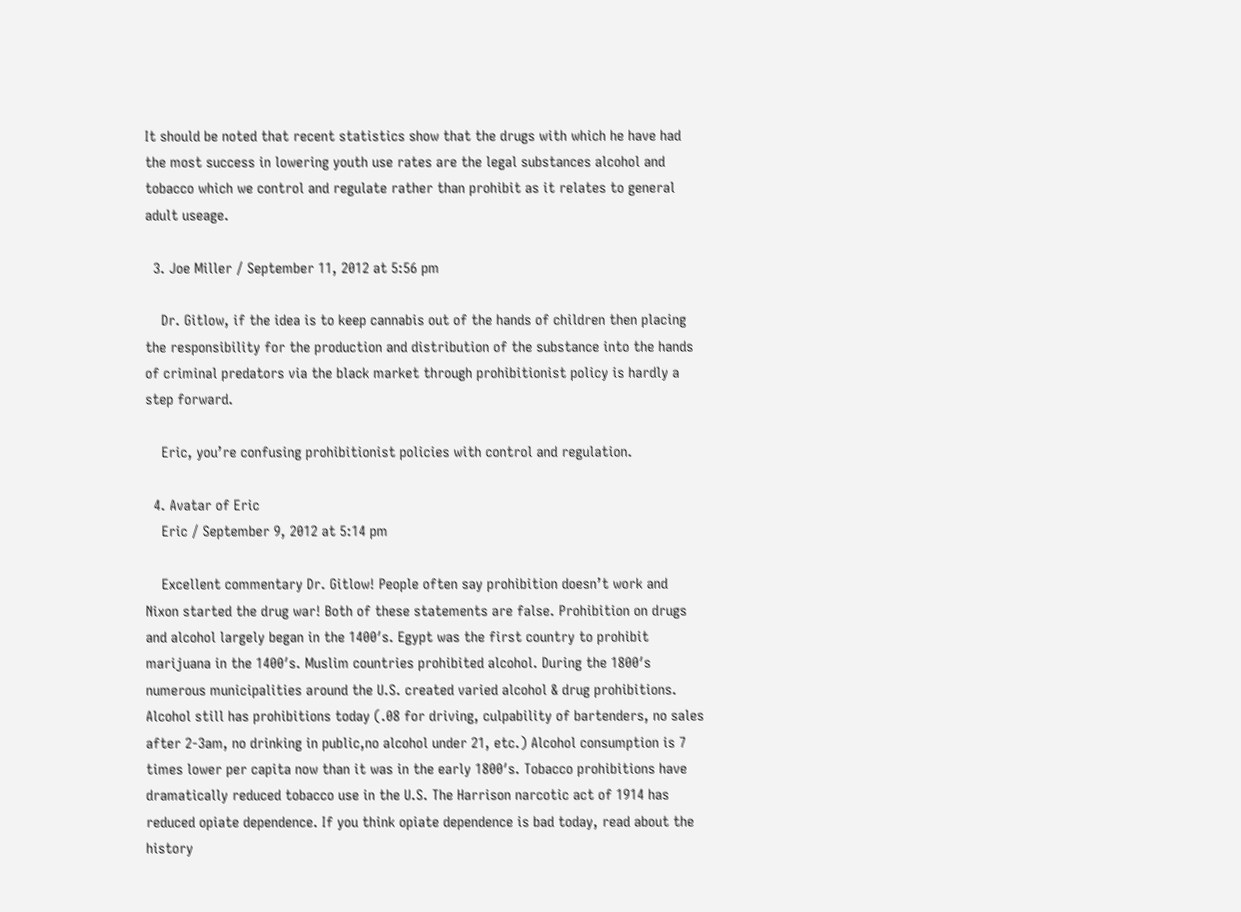It should be noted that recent statistics show that the drugs with which he have had the most success in lowering youth use rates are the legal substances alcohol and tobacco which we control and regulate rather than prohibit as it relates to general adult useage.

  3. Joe Miller / September 11, 2012 at 5:56 pm

    Dr. Gitlow, if the idea is to keep cannabis out of the hands of children then placing the responsibility for the production and distribution of the substance into the hands of criminal predators via the black market through prohibitionist policy is hardly a step forward.

    Eric, you’re confusing prohibitionist policies with control and regulation.

  4. Avatar of Eric
    Eric / September 9, 2012 at 5:14 pm

    Excellent commentary Dr. Gitlow! People often say prohibition doesn’t work and Nixon started the drug war! Both of these statements are false. Prohibition on drugs and alcohol largely began in the 1400′s. Egypt was the first country to prohibit marijuana in the 1400′s. Muslim countries prohibited alcohol. During the 1800′s numerous municipalities around the U.S. created varied alcohol & drug prohibitions. Alcohol still has prohibitions today (.08 for driving, culpability of bartenders, no sales after 2-3am, no drinking in public,no alcohol under 21, etc.) Alcohol consumption is 7 times lower per capita now than it was in the early 1800′s. Tobacco prohibitions have dramatically reduced tobacco use in the U.S. The Harrison narcotic act of 1914 has reduced opiate dependence. If you think opiate dependence is bad today, read about the history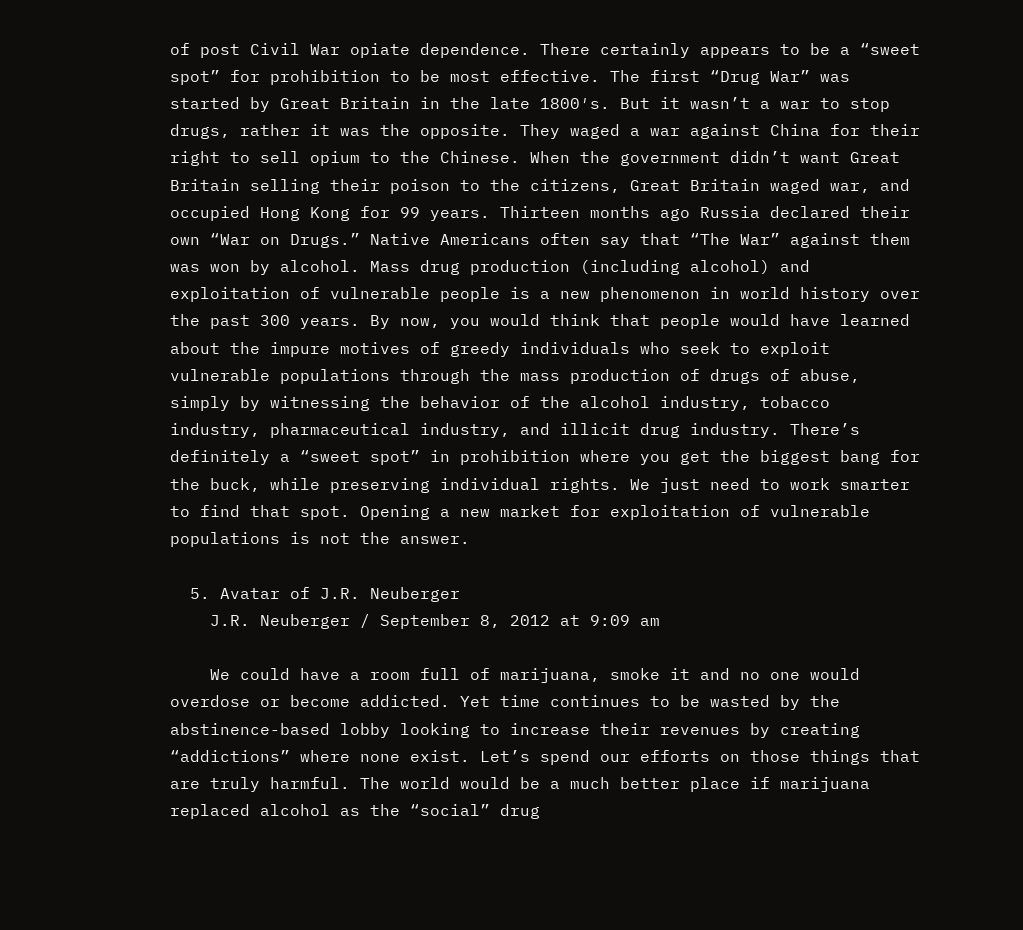of post Civil War opiate dependence. There certainly appears to be a “sweet spot” for prohibition to be most effective. The first “Drug War” was started by Great Britain in the late 1800′s. But it wasn’t a war to stop drugs, rather it was the opposite. They waged a war against China for their right to sell opium to the Chinese. When the government didn’t want Great Britain selling their poison to the citizens, Great Britain waged war, and occupied Hong Kong for 99 years. Thirteen months ago Russia declared their own “War on Drugs.” Native Americans often say that “The War” against them was won by alcohol. Mass drug production (including alcohol) and exploitation of vulnerable people is a new phenomenon in world history over the past 300 years. By now, you would think that people would have learned about the impure motives of greedy individuals who seek to exploit vulnerable populations through the mass production of drugs of abuse, simply by witnessing the behavior of the alcohol industry, tobacco industry, pharmaceutical industry, and illicit drug industry. There’s definitely a “sweet spot” in prohibition where you get the biggest bang for the buck, while preserving individual rights. We just need to work smarter to find that spot. Opening a new market for exploitation of vulnerable populations is not the answer.

  5. Avatar of J.R. Neuberger
    J.R. Neuberger / September 8, 2012 at 9:09 am

    We could have a room full of marijuana, smoke it and no one would overdose or become addicted. Yet time continues to be wasted by the abstinence-based lobby looking to increase their revenues by creating “addictions” where none exist. Let’s spend our efforts on those things that are truly harmful. The world would be a much better place if marijuana replaced alcohol as the “social” drug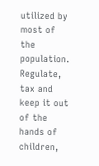utilized by most of the population. Regulate, tax and keep it out of the hands of children,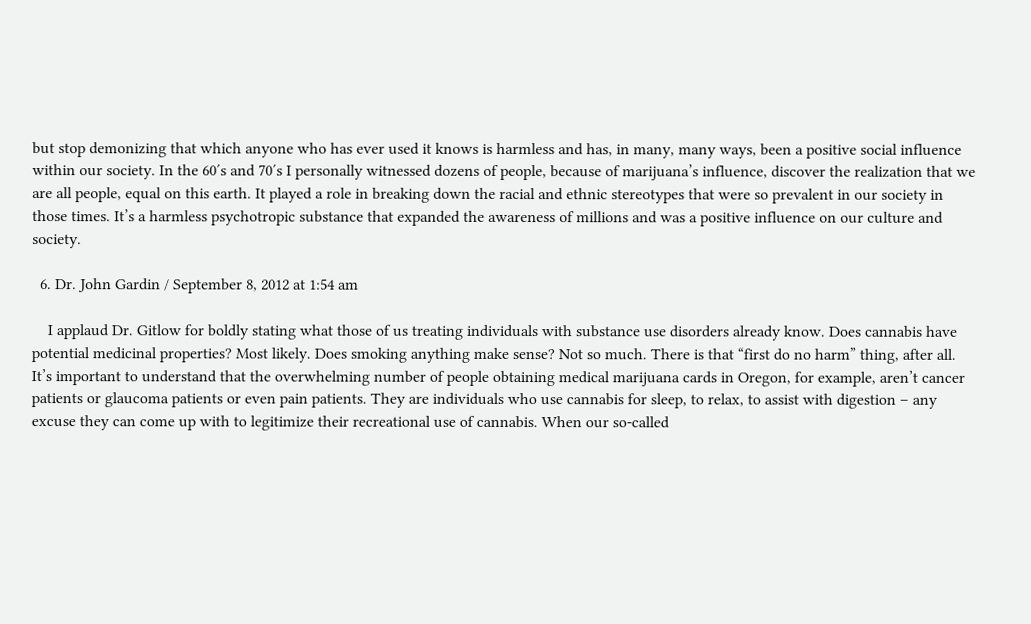but stop demonizing that which anyone who has ever used it knows is harmless and has, in many, many ways, been a positive social influence within our society. In the 60′s and 70′s I personally witnessed dozens of people, because of marijuana’s influence, discover the realization that we are all people, equal on this earth. It played a role in breaking down the racial and ethnic stereotypes that were so prevalent in our society in those times. It’s a harmless psychotropic substance that expanded the awareness of millions and was a positive influence on our culture and society.

  6. Dr. John Gardin / September 8, 2012 at 1:54 am

    I applaud Dr. Gitlow for boldly stating what those of us treating individuals with substance use disorders already know. Does cannabis have potential medicinal properties? Most likely. Does smoking anything make sense? Not so much. There is that “first do no harm” thing, after all. It’s important to understand that the overwhelming number of people obtaining medical marijuana cards in Oregon, for example, aren’t cancer patients or glaucoma patients or even pain patients. They are individuals who use cannabis for sleep, to relax, to assist with digestion – any excuse they can come up with to legitimize their recreational use of cannabis. When our so-called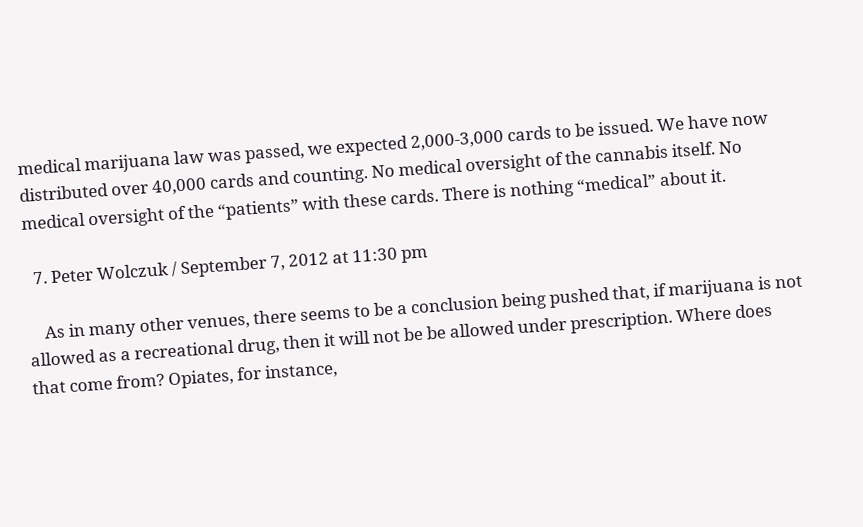medical marijuana law was passed, we expected 2,000-3,000 cards to be issued. We have now distributed over 40,000 cards and counting. No medical oversight of the cannabis itself. No medical oversight of the “patients” with these cards. There is nothing “medical” about it.

  7. Peter Wolczuk / September 7, 2012 at 11:30 pm

    As in many other venues, there seems to be a conclusion being pushed that, if marijuana is not allowed as a recreational drug, then it will not be be allowed under prescription. Where does that come from? Opiates, for instance,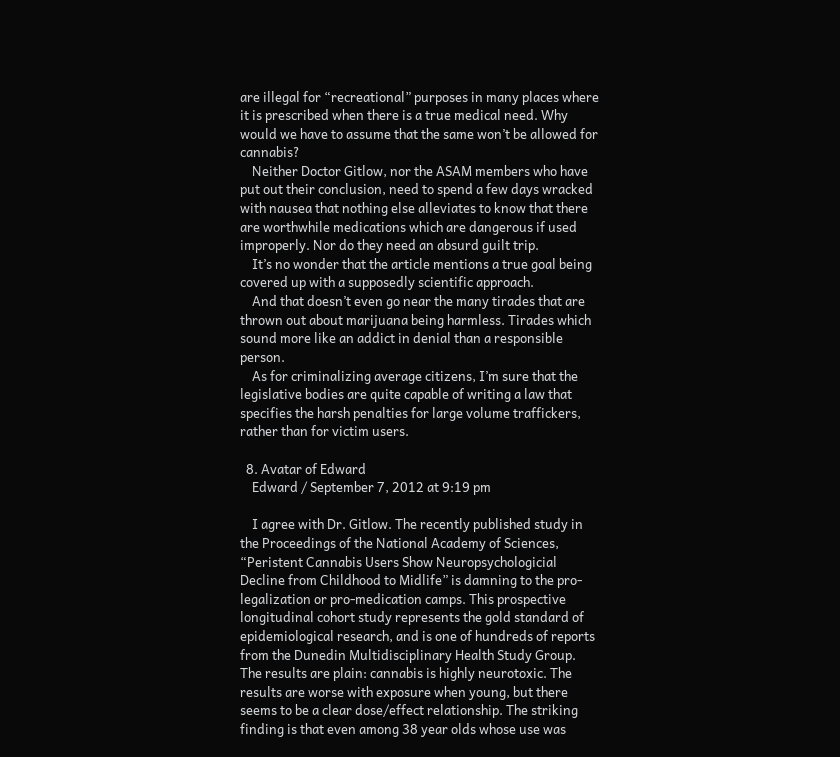are illegal for “recreational” purposes in many places where it is prescribed when there is a true medical need. Why would we have to assume that the same won’t be allowed for cannabis?
    Neither Doctor Gitlow, nor the ASAM members who have put out their conclusion, need to spend a few days wracked with nausea that nothing else alleviates to know that there are worthwhile medications which are dangerous if used improperly. Nor do they need an absurd guilt trip.
    It’s no wonder that the article mentions a true goal being covered up with a supposedly scientific approach.
    And that doesn’t even go near the many tirades that are thrown out about marijuana being harmless. Tirades which sound more like an addict in denial than a responsible person.
    As for criminalizing average citizens, I’m sure that the legislative bodies are quite capable of writing a law that specifies the harsh penalties for large volume traffickers, rather than for victim users.

  8. Avatar of Edward
    Edward / September 7, 2012 at 9:19 pm

    I agree with Dr. Gitlow. The recently published study in the Proceedings of the National Academy of Sciences, “Peristent Cannabis Users Show Neuropsychologicial Decline from Childhood to Midlife” is damning to the pro-legalization or pro-medication camps. This prospective longitudinal cohort study represents the gold standard of epidemiological research, and is one of hundreds of reports from the Dunedin Multidisciplinary Health Study Group. The results are plain: cannabis is highly neurotoxic. The results are worse with exposure when young, but there seems to be a clear dose/effect relationship. The striking finding is that even among 38 year olds whose use was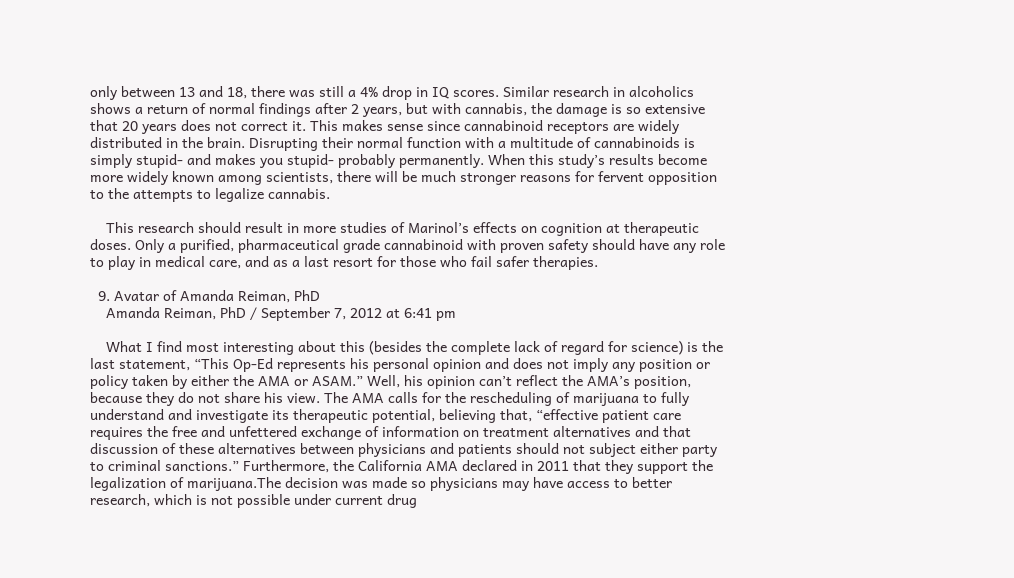only between 13 and 18, there was still a 4% drop in IQ scores. Similar research in alcoholics shows a return of normal findings after 2 years, but with cannabis, the damage is so extensive that 20 years does not correct it. This makes sense since cannabinoid receptors are widely distributed in the brain. Disrupting their normal function with a multitude of cannabinoids is simply stupid- and makes you stupid- probably permanently. When this study’s results become more widely known among scientists, there will be much stronger reasons for fervent opposition to the attempts to legalize cannabis.

    This research should result in more studies of Marinol’s effects on cognition at therapeutic doses. Only a purified, pharmaceutical grade cannabinoid with proven safety should have any role to play in medical care, and as a last resort for those who fail safer therapies.

  9. Avatar of Amanda Reiman, PhD
    Amanda Reiman, PhD / September 7, 2012 at 6:41 pm

    What I find most interesting about this (besides the complete lack of regard for science) is the last statement, “This Op-Ed represents his personal opinion and does not imply any position or policy taken by either the AMA or ASAM.” Well, his opinion can’t reflect the AMA’s position, because they do not share his view. The AMA calls for the rescheduling of marijuana to fully understand and investigate its therapeutic potential, believing that, “effective patient care requires the free and unfettered exchange of information on treatment alternatives and that discussion of these alternatives between physicians and patients should not subject either party to criminal sanctions.” Furthermore, the California AMA declared in 2011 that they support the legalization of marijuana.The decision was made so physicians may have access to better research, which is not possible under current drug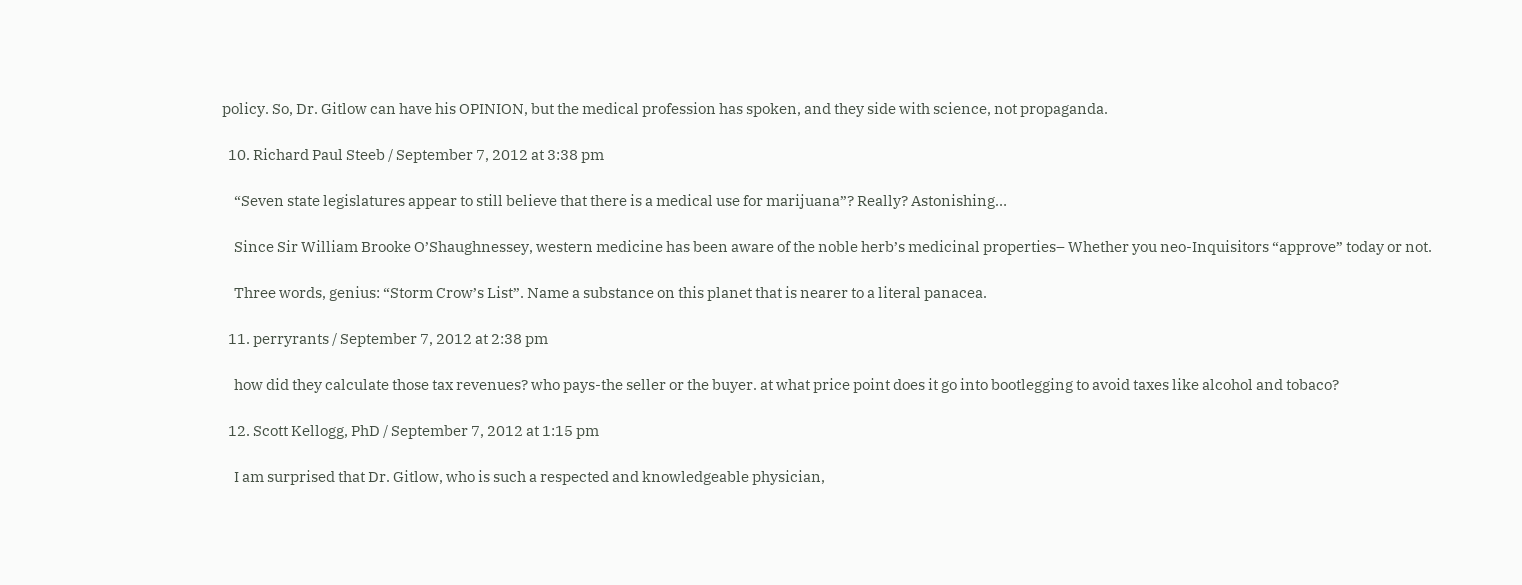policy. So, Dr. Gitlow can have his OPINION, but the medical profession has spoken, and they side with science, not propaganda.

  10. Richard Paul Steeb / September 7, 2012 at 3:38 pm

    “Seven state legislatures appear to still believe that there is a medical use for marijuana”? Really? Astonishing…

    Since Sir William Brooke O’Shaughnessey, western medicine has been aware of the noble herb’s medicinal properties– Whether you neo-Inquisitors “approve” today or not.

    Three words, genius: “Storm Crow’s List”. Name a substance on this planet that is nearer to a literal panacea.

  11. perryrants / September 7, 2012 at 2:38 pm

    how did they calculate those tax revenues? who pays-the seller or the buyer. at what price point does it go into bootlegging to avoid taxes like alcohol and tobaco?

  12. Scott Kellogg, PhD / September 7, 2012 at 1:15 pm

    I am surprised that Dr. Gitlow, who is such a respected and knowledgeable physician,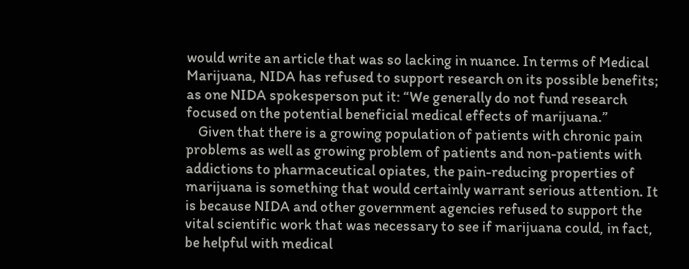would write an article that was so lacking in nuance. In terms of Medical Marijuana, NIDA has refused to support research on its possible benefits; as one NIDA spokesperson put it: “We generally do not fund research focused on the potential beneficial medical effects of marijuana.”
    Given that there is a growing population of patients with chronic pain problems as well as growing problem of patients and non-patients with addictions to pharmaceutical opiates, the pain-reducing properties of marijuana is something that would certainly warrant serious attention. It is because NIDA and other government agencies refused to support the vital scientific work that was necessary to see if marijuana could, in fact, be helpful with medical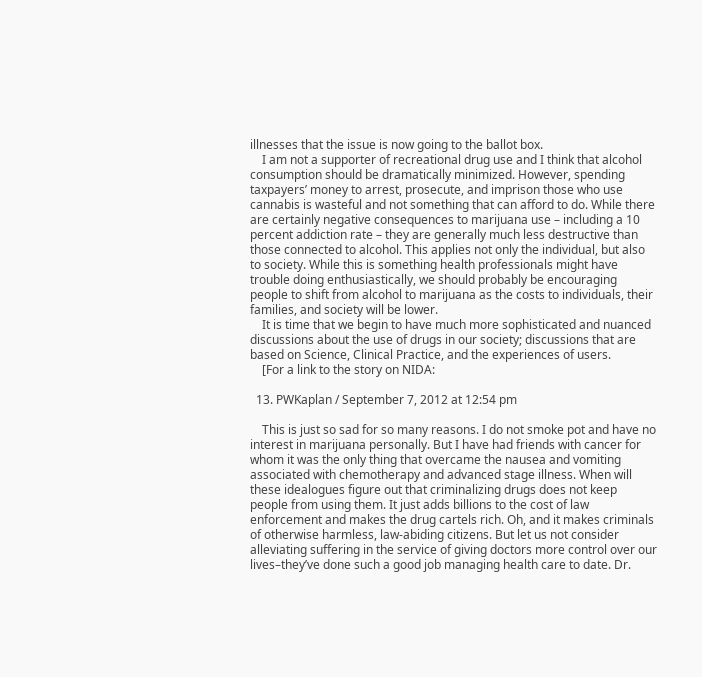illnesses that the issue is now going to the ballot box.
    I am not a supporter of recreational drug use and I think that alcohol consumption should be dramatically minimized. However, spending taxpayers’ money to arrest, prosecute, and imprison those who use cannabis is wasteful and not something that can afford to do. While there are certainly negative consequences to marijuana use – including a 10 percent addiction rate – they are generally much less destructive than those connected to alcohol. This applies not only the individual, but also to society. While this is something health professionals might have trouble doing enthusiastically, we should probably be encouraging people to shift from alcohol to marijuana as the costs to individuals, their families, and society will be lower.
    It is time that we begin to have much more sophisticated and nuanced discussions about the use of drugs in our society; discussions that are based on Science, Clinical Practice, and the experiences of users.
    [For a link to the story on NIDA:

  13. PWKaplan / September 7, 2012 at 12:54 pm

    This is just so sad for so many reasons. I do not smoke pot and have no interest in marijuana personally. But I have had friends with cancer for whom it was the only thing that overcame the nausea and vomiting associated with chemotherapy and advanced stage illness. When will these idealogues figure out that criminalizing drugs does not keep people from using them. It just adds billions to the cost of law enforcement and makes the drug cartels rich. Oh, and it makes criminals of otherwise harmless, law-abiding citizens. But let us not consider alleviating suffering in the service of giving doctors more control over our lives–they’ve done such a good job managing health care to date. Dr.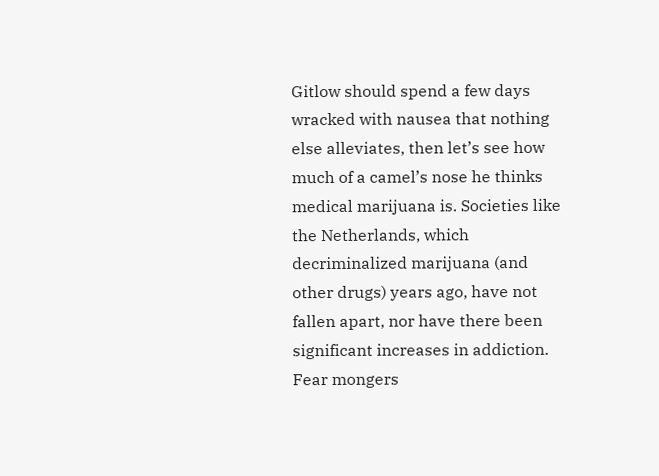Gitlow should spend a few days wracked with nausea that nothing else alleviates, then let’s see how much of a camel’s nose he thinks medical marijuana is. Societies like the Netherlands, which decriminalized marijuana (and other drugs) years ago, have not fallen apart, nor have there been significant increases in addiction. Fear mongers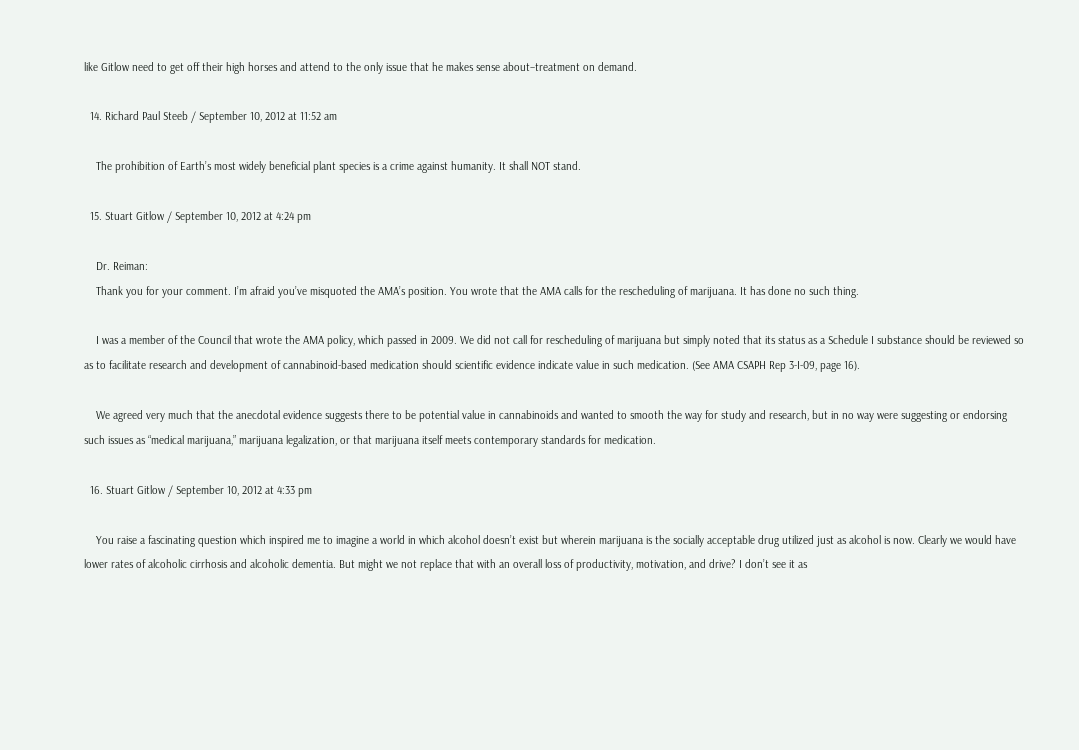like Gitlow need to get off their high horses and attend to the only issue that he makes sense about–treatment on demand.

  14. Richard Paul Steeb / September 10, 2012 at 11:52 am

    The prohibition of Earth’s most widely beneficial plant species is a crime against humanity. It shall NOT stand.

  15. Stuart Gitlow / September 10, 2012 at 4:24 pm

    Dr. Reiman:
    Thank you for your comment. I’m afraid you’ve misquoted the AMA’s position. You wrote that the AMA calls for the rescheduling of marijuana. It has done no such thing.

    I was a member of the Council that wrote the AMA policy, which passed in 2009. We did not call for rescheduling of marijuana but simply noted that its status as a Schedule I substance should be reviewed so as to facilitate research and development of cannabinoid-based medication should scientific evidence indicate value in such medication. (See AMA CSAPH Rep 3-I-09, page 16).

    We agreed very much that the anecdotal evidence suggests there to be potential value in cannabinoids and wanted to smooth the way for study and research, but in no way were suggesting or endorsing such issues as “medical marijuana,” marijuana legalization, or that marijuana itself meets contemporary standards for medication.

  16. Stuart Gitlow / September 10, 2012 at 4:33 pm

    You raise a fascinating question which inspired me to imagine a world in which alcohol doesn’t exist but wherein marijuana is the socially acceptable drug utilized just as alcohol is now. Clearly we would have lower rates of alcoholic cirrhosis and alcoholic dementia. But might we not replace that with an overall loss of productivity, motivation, and drive? I don’t see it as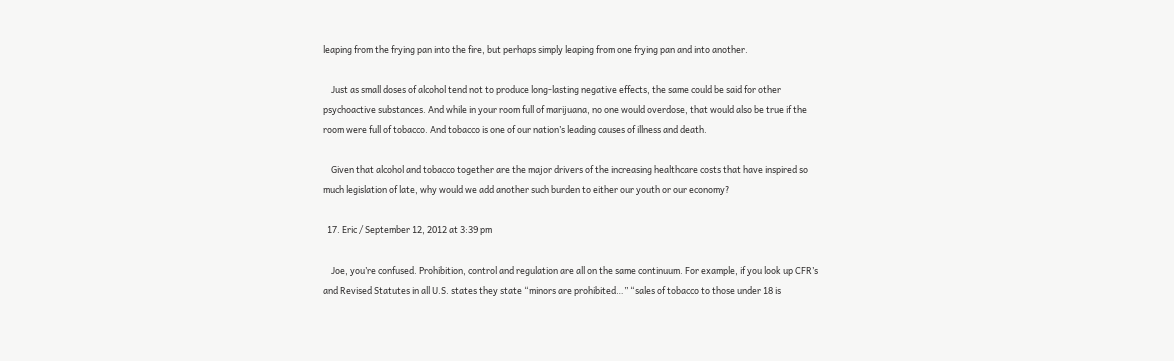leaping from the frying pan into the fire, but perhaps simply leaping from one frying pan and into another.

    Just as small doses of alcohol tend not to produce long-lasting negative effects, the same could be said for other psychoactive substances. And while in your room full of marijuana, no one would overdose, that would also be true if the room were full of tobacco. And tobacco is one of our nation’s leading causes of illness and death.

    Given that alcohol and tobacco together are the major drivers of the increasing healthcare costs that have inspired so much legislation of late, why would we add another such burden to either our youth or our economy?

  17. Eric / September 12, 2012 at 3:39 pm

    Joe, you’re confused. Prohibition, control and regulation are all on the same continuum. For example, if you look up CFR’s and Revised Statutes in all U.S. states they state “minors are prohibited…” “sales of tobacco to those under 18 is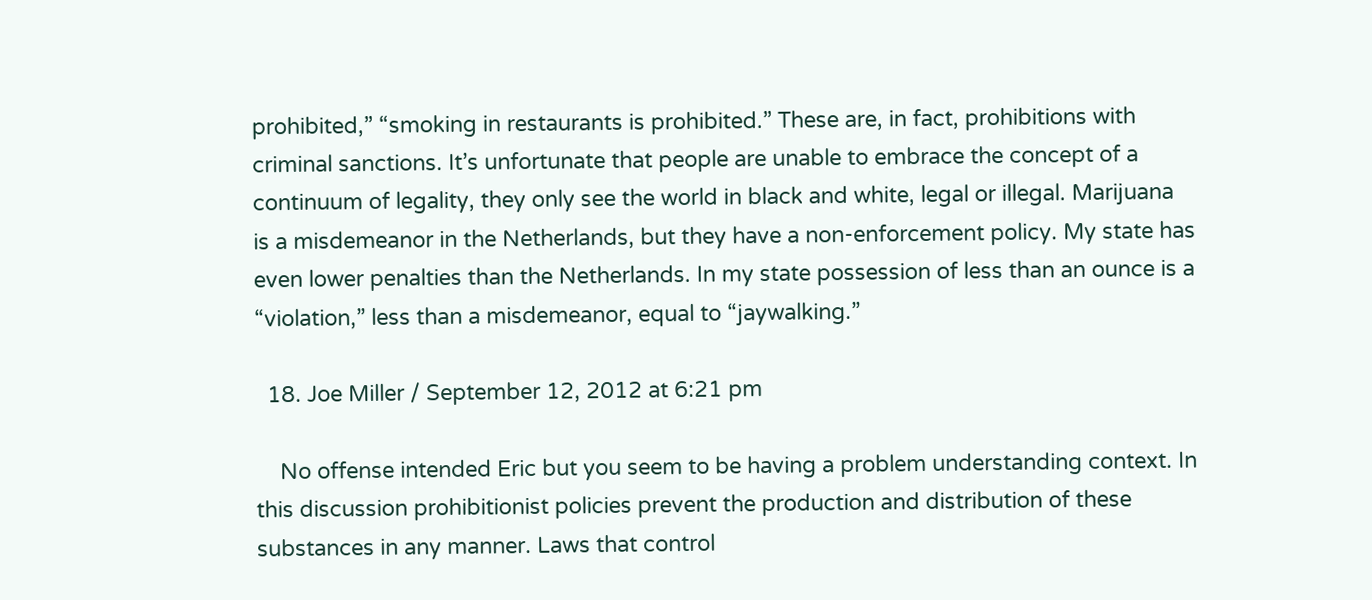prohibited,” “smoking in restaurants is prohibited.” These are, in fact, prohibitions with criminal sanctions. It’s unfortunate that people are unable to embrace the concept of a continuum of legality, they only see the world in black and white, legal or illegal. Marijuana is a misdemeanor in the Netherlands, but they have a non-enforcement policy. My state has even lower penalties than the Netherlands. In my state possession of less than an ounce is a “violation,” less than a misdemeanor, equal to “jaywalking.”

  18. Joe Miller / September 12, 2012 at 6:21 pm

    No offense intended Eric but you seem to be having a problem understanding context. In this discussion prohibitionist policies prevent the production and distribution of these substances in any manner. Laws that control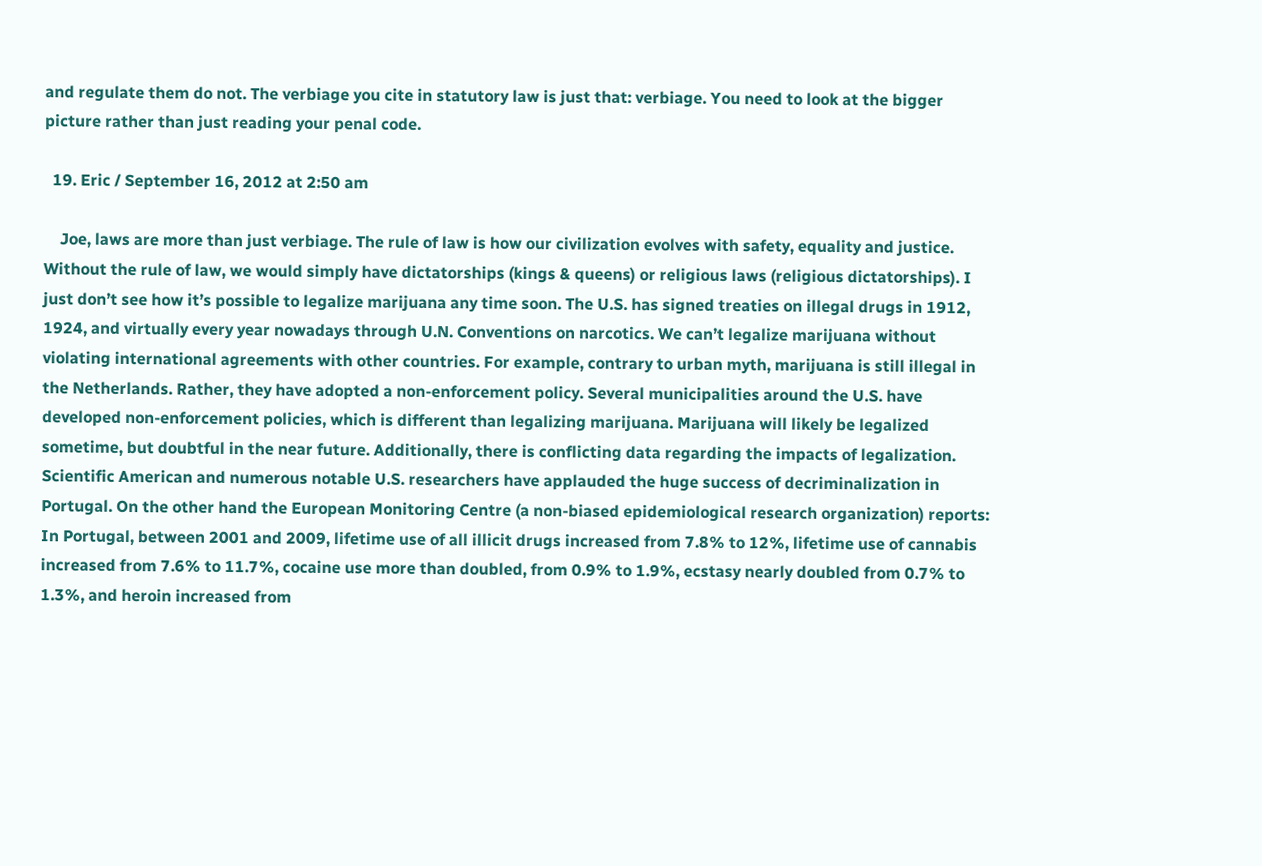and regulate them do not. The verbiage you cite in statutory law is just that: verbiage. You need to look at the bigger picture rather than just reading your penal code.

  19. Eric / September 16, 2012 at 2:50 am

    Joe, laws are more than just verbiage. The rule of law is how our civilization evolves with safety, equality and justice. Without the rule of law, we would simply have dictatorships (kings & queens) or religious laws (religious dictatorships). I just don’t see how it’s possible to legalize marijuana any time soon. The U.S. has signed treaties on illegal drugs in 1912, 1924, and virtually every year nowadays through U.N. Conventions on narcotics. We can’t legalize marijuana without violating international agreements with other countries. For example, contrary to urban myth, marijuana is still illegal in the Netherlands. Rather, they have adopted a non-enforcement policy. Several municipalities around the U.S. have developed non-enforcement policies, which is different than legalizing marijuana. Marijuana will likely be legalized sometime, but doubtful in the near future. Additionally, there is conflicting data regarding the impacts of legalization. Scientific American and numerous notable U.S. researchers have applauded the huge success of decriminalization in Portugal. On the other hand the European Monitoring Centre (a non-biased epidemiological research organization) reports: In Portugal, between 2001 and 2009, lifetime use of all illicit drugs increased from 7.8% to 12%, lifetime use of cannabis increased from 7.6% to 11.7%, cocaine use more than doubled, from 0.9% to 1.9%, ecstasy nearly doubled from 0.7% to 1.3%, and heroin increased from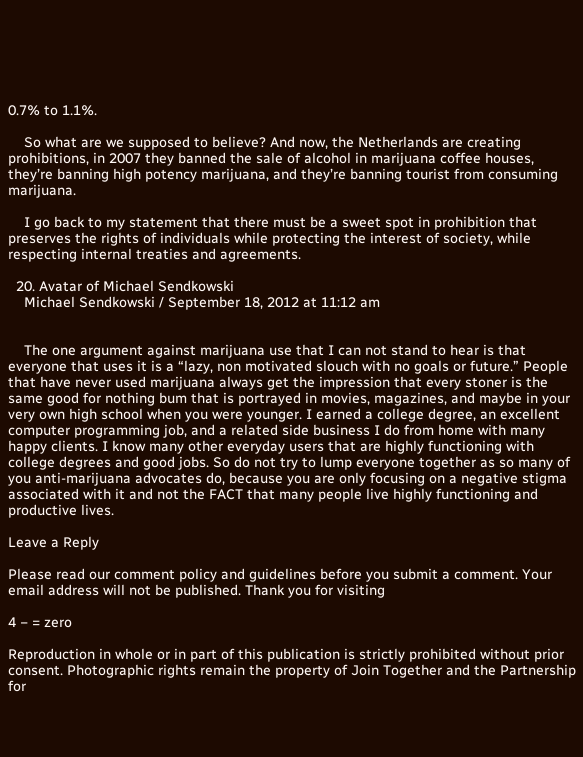0.7% to 1.1%.

    So what are we supposed to believe? And now, the Netherlands are creating prohibitions, in 2007 they banned the sale of alcohol in marijuana coffee houses, they’re banning high potency marijuana, and they’re banning tourist from consuming marijuana.

    I go back to my statement that there must be a sweet spot in prohibition that preserves the rights of individuals while protecting the interest of society, while respecting internal treaties and agreements.

  20. Avatar of Michael Sendkowski
    Michael Sendkowski / September 18, 2012 at 11:12 am


    The one argument against marijuana use that I can not stand to hear is that everyone that uses it is a “lazy, non motivated slouch with no goals or future.” People that have never used marijuana always get the impression that every stoner is the same good for nothing bum that is portrayed in movies, magazines, and maybe in your very own high school when you were younger. I earned a college degree, an excellent computer programming job, and a related side business I do from home with many happy clients. I know many other everyday users that are highly functioning with college degrees and good jobs. So do not try to lump everyone together as so many of you anti-marijuana advocates do, because you are only focusing on a negative stigma associated with it and not the FACT that many people live highly functioning and productive lives.

Leave a Reply

Please read our comment policy and guidelines before you submit a comment. Your email address will not be published. Thank you for visiting

4 − = zero

Reproduction in whole or in part of this publication is strictly prohibited without prior consent. Photographic rights remain the property of Join Together and the Partnership for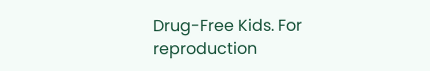Drug-Free Kids. For reproduction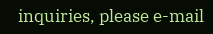inquiries, please e-mail